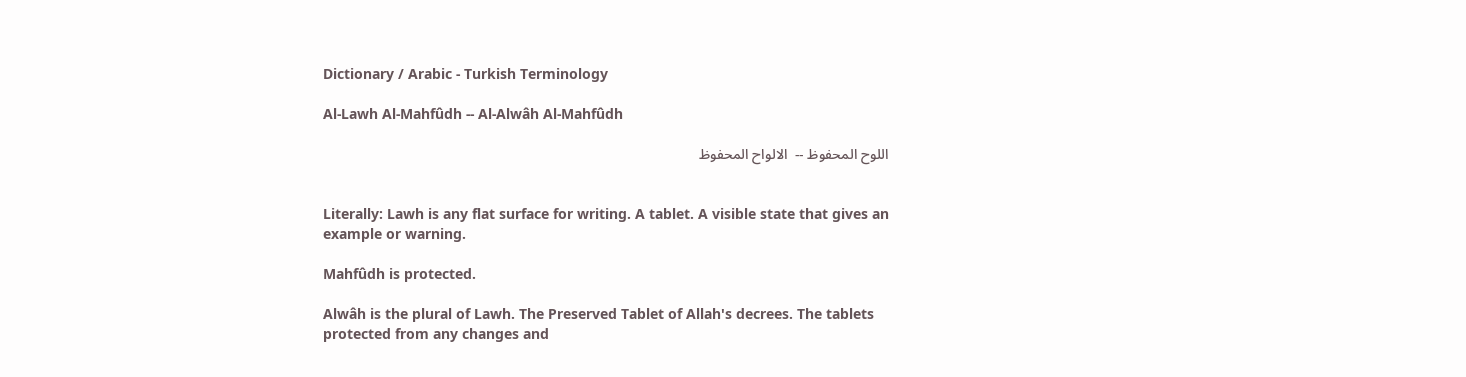Dictionary / Arabic - Turkish Terminology

Al-Lawh Al-Mahfûdh -- Al-Alwâh Al-Mahfûdh

اللوح المحفوظ --  الالواح المحفوظ


Literally: Lawh is any flat surface for writing. A tablet. A visible state that gives an example or warning.

Mahfûdh is protected.

Alwâh is the plural of Lawh. The Preserved Tablet of Allah's decrees. The tablets protected from any changes and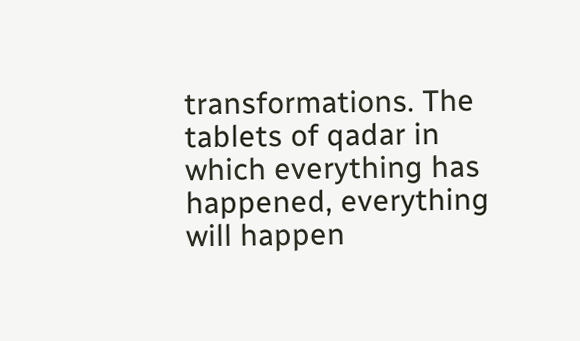transformations. The tablets of qadar in which everything has happened, everything will happen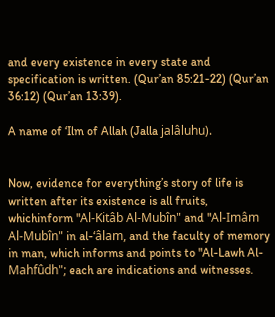and every existence in every state and specification is written. (Qur’an 85:21-22) (Qur’an 36:12) (Qur’an 13:39).

A name of ‘Ilm of Allah (Jalla jalâluhu).


Now, evidence for everything’s story of life is written after its existence is all fruits, whichinform "Al-Kitâb Al-Mubîn" and "Al-Imâm Al-Mubîn" in al-‘âlam, and the faculty of memory in man, which informs and points to "Al-Lawh Al-Mahfûdh"; each are indications and witnesses.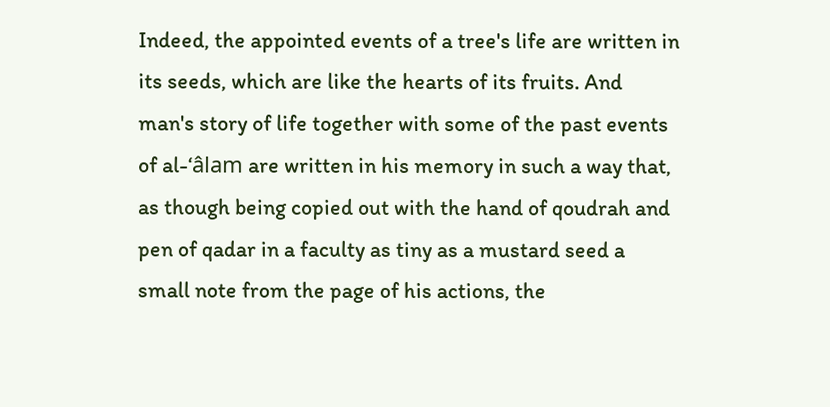Indeed, the appointed events of a tree's life are written in its seeds, which are like the hearts of its fruits. And man's story of life together with some of the past events of al-‘âlam are written in his memory in such a way that, as though being copied out with the hand of qoudrah and pen of qadar in a faculty as tiny as a mustard seed a small note from the page of his actions, the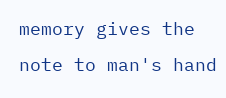memory gives the note to man's hand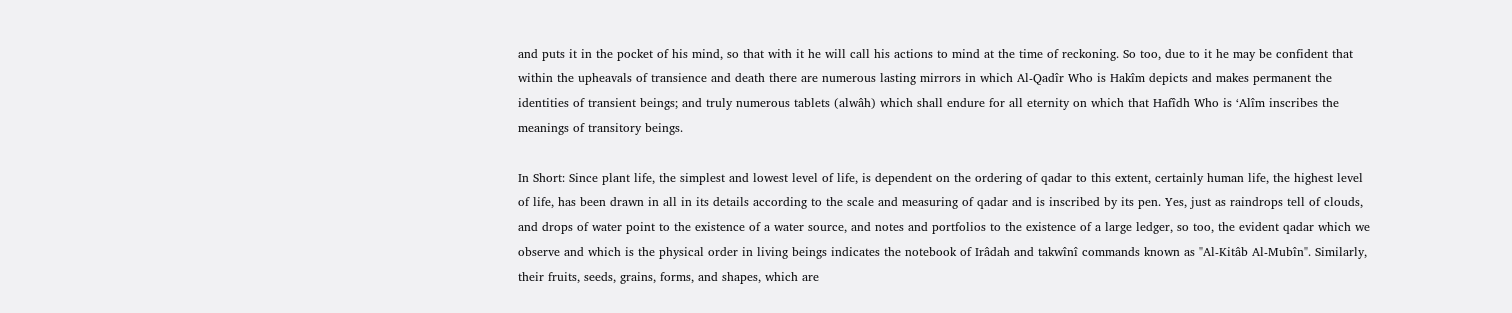and puts it in the pocket of his mind, so that with it he will call his actions to mind at the time of reckoning. So too, due to it he may be confident that within the upheavals of transience and death there are numerous lasting mirrors in which Al-Qadîr Who is Hakîm depicts and makes permanent the identities of transient beings; and truly numerous tablets (alwâh) which shall endure for all eternity on which that Hafîdh Who is ‘Alîm inscribes the meanings of transitory beings.

In Short: Since plant life, the simplest and lowest level of life, is dependent on the ordering of qadar to this extent, certainly human life, the highest level of life, has been drawn in all in its details according to the scale and measuring of qadar and is inscribed by its pen. Yes, just as raindrops tell of clouds, and drops of water point to the existence of a water source, and notes and portfolios to the existence of a large ledger, so too, the evident qadar which we observe and which is the physical order in living beings indicates the notebook of Irâdah and takwînî commands known as "Al-Kitâb Al-Mubîn". Similarly, their fruits, seeds, grains, forms, and shapes, which are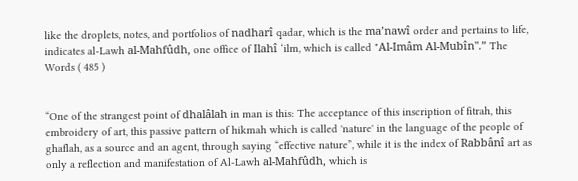like the droplets, notes, and portfolios of nadharî qadar, which is the ma’nawî order and pertains to life, indicates al-Lawh al-Mahfûdh, one office of Ilahî ‘ilm, which is called "Al-Imâm Al-Mubîn".” The Words ( 485 )


“One of the strangest point of dhalâlah in man is this: The acceptance of this inscription of fitrah, this embroidery of art, this passive pattern of hikmah which is called 'nature' in the language of the people of ghaflah, as a source and an agent, through saying “effective nature”, while it is the index of Rabbânî art as only a reflection and manifestation of Al-Lawh al-Mahfûdh, which is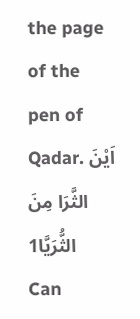the page of the pen of Qadar. اَيْنَ الثَّرَا مِنَ الثُّرَيَّا1  Can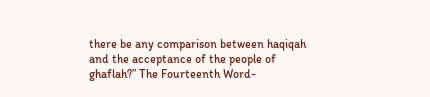there be any comparison between haqiqah and the acceptance of the people of ghaflah?” The Fourteenth Word-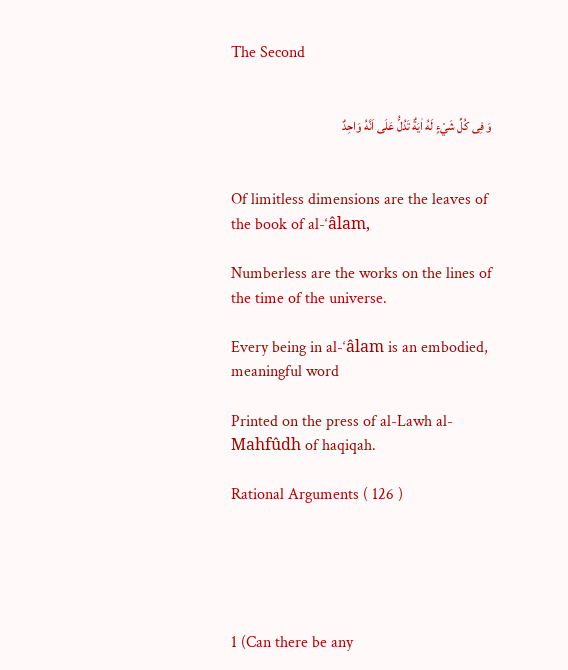The Second


وَ فِى كُلِّ شَيْءٍ لَهُ اٰيَةٌ تَدُلُّ عَلَى اَنَّهُ وَاحِدٌ


Of limitless dimensions are the leaves of the book of al-‘âlam,

Numberless are the works on the lines of the time of the universe.

Every being in al-‘âlam is an embodied, meaningful word

Printed on the press of al-Lawh al-Mahfûdh of haqiqah.

Rational Arguments ( 126 )





1 (Can there be any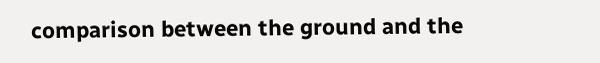comparison between the ground and the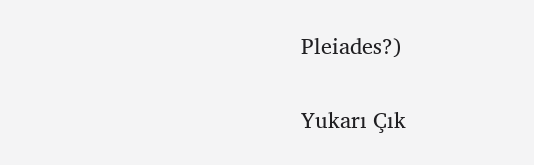Pleiades?)

Yukarı Çık